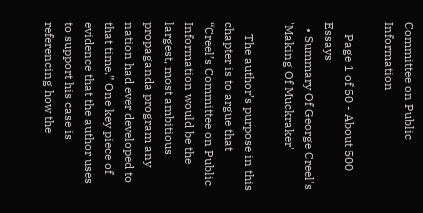Committee on Public Information

    Page 1 of 50 - About 500 Essays
  • Summary Of George Creel's 'Making Of Muckraker'

    The author’s purpose in this chapter is to argue that “Creel’s Committee on Public Information would be the largest, most ambitious propaganda program any nation had ever developed to that time.” One key piece of evidence that the author uses to support his case is referencing how the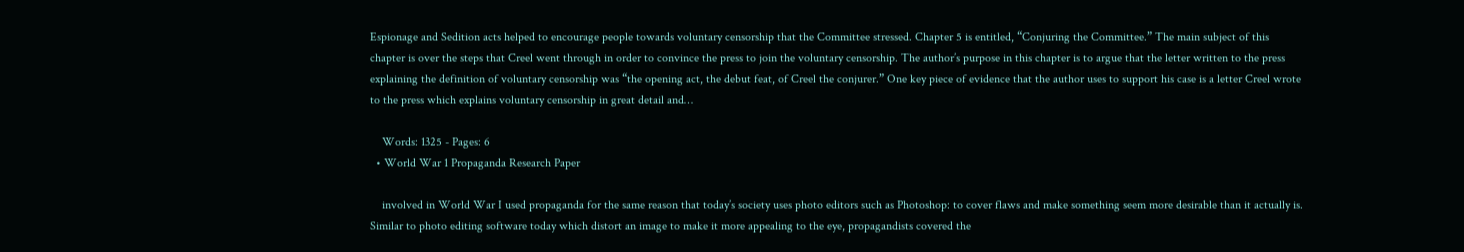Espionage and Sedition acts helped to encourage people towards voluntary censorship that the Committee stressed. Chapter 5 is entitled, “Conjuring the Committee.” The main subject of this chapter is over the steps that Creel went through in order to convince the press to join the voluntary censorship. The author’s purpose in this chapter is to argue that the letter written to the press explaining the definition of voluntary censorship was “the opening act, the debut feat, of Creel the conjurer.” One key piece of evidence that the author uses to support his case is a letter Creel wrote to the press which explains voluntary censorship in great detail and…

    Words: 1325 - Pages: 6
  • World War 1 Propaganda Research Paper

    involved in World War I used propaganda for the same reason that today’s society uses photo editors such as Photoshop: to cover flaws and make something seem more desirable than it actually is. Similar to photo editing software today which distort an image to make it more appealing to the eye, propagandists covered the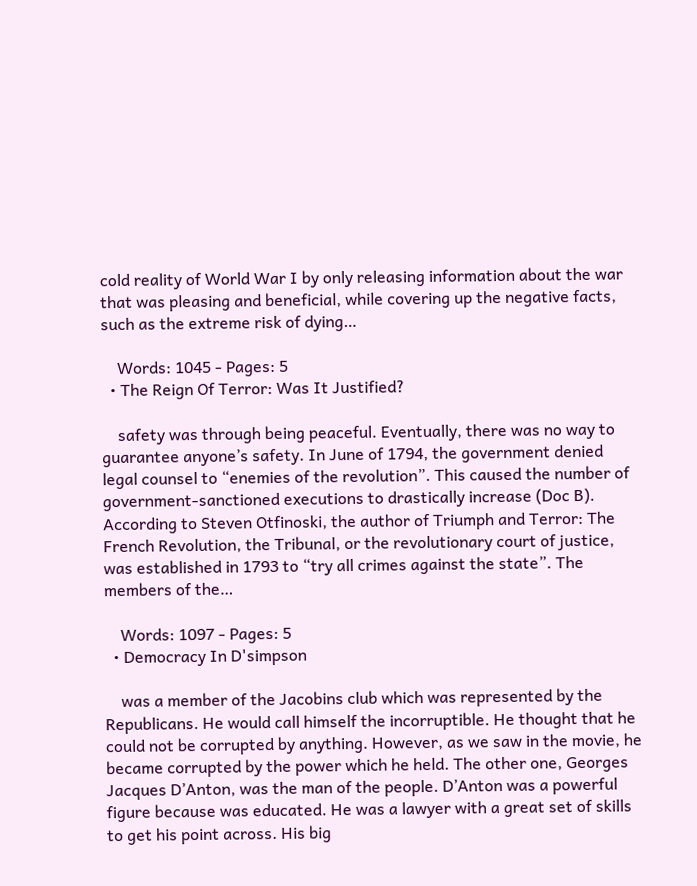cold reality of World War I by only releasing information about the war that was pleasing and beneficial, while covering up the negative facts, such as the extreme risk of dying…

    Words: 1045 - Pages: 5
  • The Reign Of Terror: Was It Justified?

    safety was through being peaceful. Eventually, there was no way to guarantee anyone’s safety. In June of 1794, the government denied legal counsel to “enemies of the revolution”. This caused the number of government-sanctioned executions to drastically increase (Doc B). According to Steven Otfinoski, the author of Triumph and Terror: The French Revolution, the Tribunal, or the revolutionary court of justice, was established in 1793 to “try all crimes against the state”. The members of the…

    Words: 1097 - Pages: 5
  • Democracy In D'simpson

    was a member of the Jacobins club which was represented by the Republicans. He would call himself the incorruptible. He thought that he could not be corrupted by anything. However, as we saw in the movie, he became corrupted by the power which he held. The other one, Georges Jacques D’Anton, was the man of the people. D’Anton was a powerful figure because was educated. He was a lawyer with a great set of skills to get his point across. His big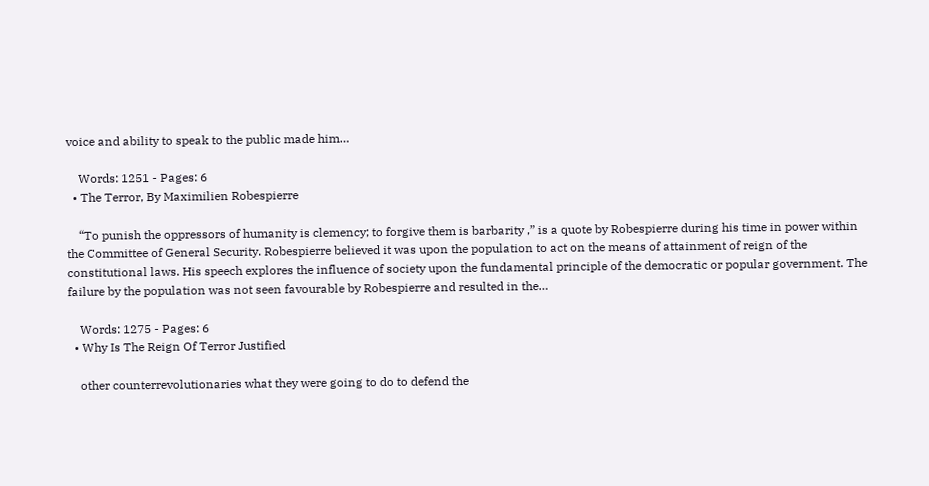voice and ability to speak to the public made him…

    Words: 1251 - Pages: 6
  • The Terror, By Maximilien Robespierre

    “To punish the oppressors of humanity is clemency; to forgive them is barbarity ,” is a quote by Robespierre during his time in power within the Committee of General Security. Robespierre believed it was upon the population to act on the means of attainment of reign of the constitutional laws. His speech explores the influence of society upon the fundamental principle of the democratic or popular government. The failure by the population was not seen favourable by Robespierre and resulted in the…

    Words: 1275 - Pages: 6
  • Why Is The Reign Of Terror Justified

    other counterrevolutionaries what they were going to do to defend the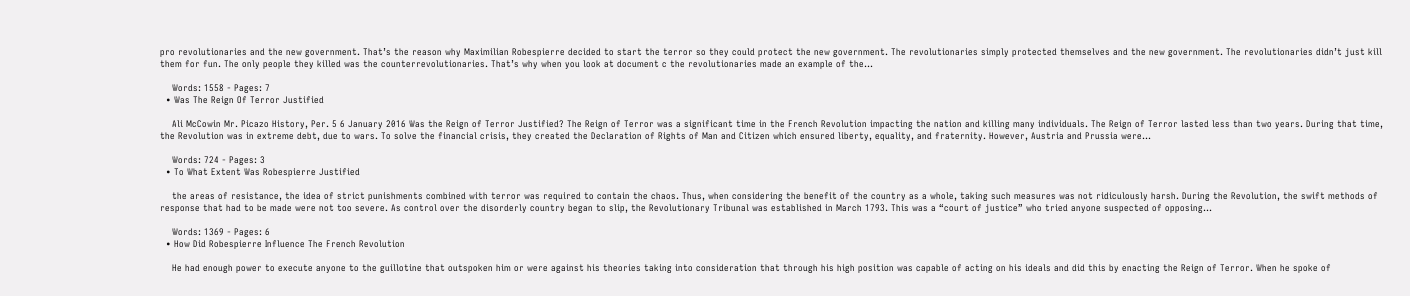pro revolutionaries and the new government. That’s the reason why Maximilian Robespierre decided to start the terror so they could protect the new government. The revolutionaries simply protected themselves and the new government. The revolutionaries didn’t just kill them for fun. The only people they killed was the counterrevolutionaries. That’s why when you look at document c the revolutionaries made an example of the…

    Words: 1558 - Pages: 7
  • Was The Reign Of Terror Justified

    Ali McCowin Mr. Picazo History, Per. 5 6 January 2016 Was the Reign of Terror Justified? The Reign of Terror was a significant time in the French Revolution impacting the nation and killing many individuals. The Reign of Terror lasted less than two years. During that time, the Revolution was in extreme debt, due to wars. To solve the financial crisis, they created the Declaration of Rights of Man and Citizen which ensured liberty, equality, and fraternity. However, Austria and Prussia were…

    Words: 724 - Pages: 3
  • To What Extent Was Robespierre Justified

    the areas of resistance, the idea of strict punishments combined with terror was required to contain the chaos. Thus, when considering the benefit of the country as a whole, taking such measures was not ridiculously harsh. During the Revolution, the swift methods of response that had to be made were not too severe. As control over the disorderly country began to slip, the Revolutionary Tribunal was established in March 1793. This was a “court of justice” who tried anyone suspected of opposing…

    Words: 1369 - Pages: 6
  • How Did Robespierre Influence The French Revolution

    He had enough power to execute anyone to the guillotine that outspoken him or were against his theories taking into consideration that through his high position was capable of acting on his ideals and did this by enacting the Reign of Terror. When he spoke of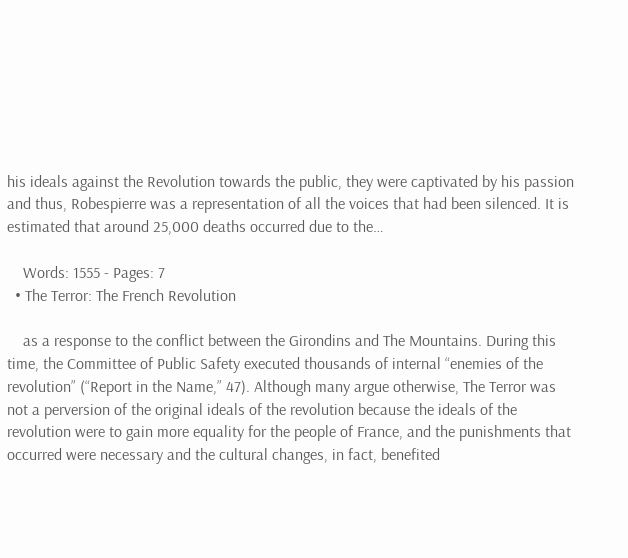his ideals against the Revolution towards the public, they were captivated by his passion and thus, Robespierre was a representation of all the voices that had been silenced. It is estimated that around 25,000 deaths occurred due to the…

    Words: 1555 - Pages: 7
  • The Terror: The French Revolution

    as a response to the conflict between the Girondins and The Mountains. During this time, the Committee of Public Safety executed thousands of internal “enemies of the revolution” (“Report in the Name,” 47). Although many argue otherwise, The Terror was not a perversion of the original ideals of the revolution because the ideals of the revolution were to gain more equality for the people of France, and the punishments that occurred were necessary and the cultural changes, in fact, benefited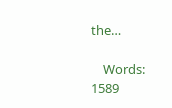the…

    Words: 1589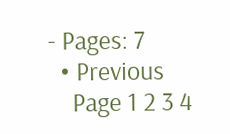- Pages: 7
  • Previous
    Page 1 2 3 4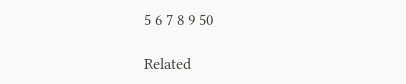5 6 7 8 9 50

Related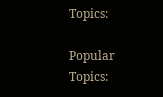Topics:

Popular Topics: